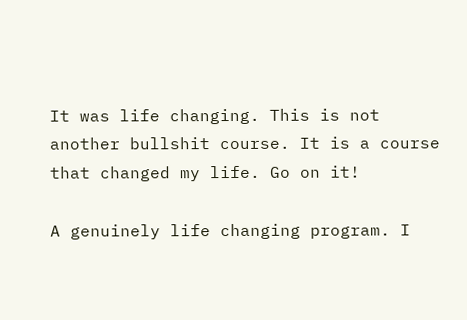It was life changing. This is not another bullshit course. It is a course that changed my life. Go on it!

A genuinely life changing program. I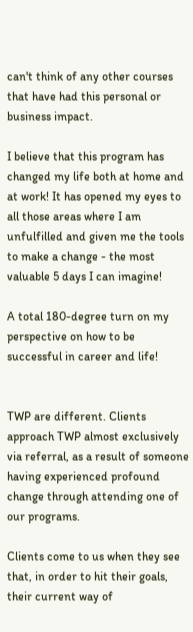can't think of any other courses that have had this personal or business impact.

I believe that this program has changed my life both at home and at work! It has opened my eyes to all those areas where I am unfulfilled and given me the tools to make a change - the most valuable 5 days I can imagine!

A total 180-degree turn on my perspective on how to be successful in career and life!


TWP are different. Clients approach TWP almost exclusively via referral, as a result of someone having experienced profound change through attending one of our programs.

Clients come to us when they see that, in order to hit their goals, their current way of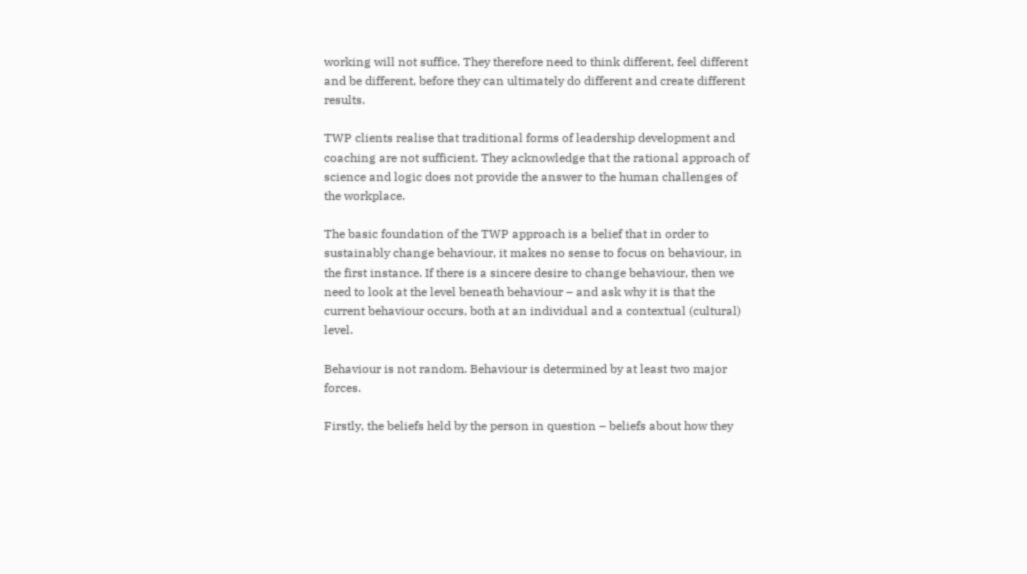working will not suffice. They therefore need to think different, feel different and be different, before they can ultimately do different and create different results.

TWP clients realise that traditional forms of leadership development and coaching are not sufficient. They acknowledge that the rational approach of science and logic does not provide the answer to the human challenges of the workplace.

The basic foundation of the TWP approach is a belief that in order to sustainably change behaviour, it makes no sense to focus on behaviour, in the first instance. If there is a sincere desire to change behaviour, then we need to look at the level beneath behaviour – and ask why it is that the current behaviour occurs, both at an individual and a contextual (cultural) level.

Behaviour is not random. Behaviour is determined by at least two major forces.

Firstly, the beliefs held by the person in question – beliefs about how they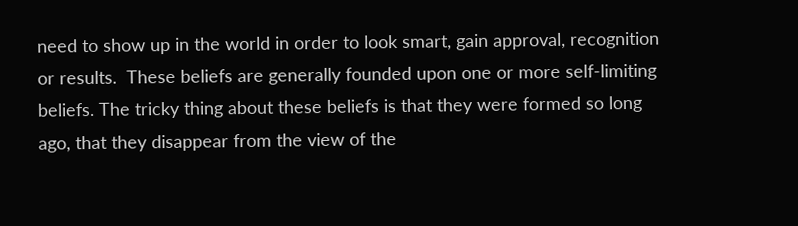need to show up in the world in order to look smart, gain approval, recognition or results.  These beliefs are generally founded upon one or more self-limiting beliefs. The tricky thing about these beliefs is that they were formed so long ago, that they disappear from the view of the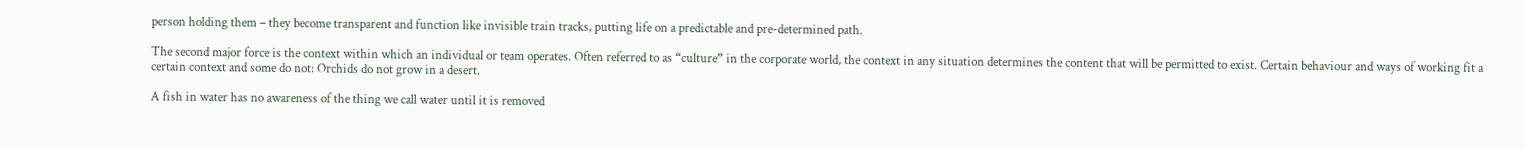person holding them – they become transparent and function like invisible train tracks, putting life on a predictable and pre-determined path.

The second major force is the context within which an individual or team operates. Often referred to as “culture” in the corporate world, the context in any situation determines the content that will be permitted to exist. Certain behaviour and ways of working fit a certain context and some do not: Orchids do not grow in a desert.

A fish in water has no awareness of the thing we call water until it is removed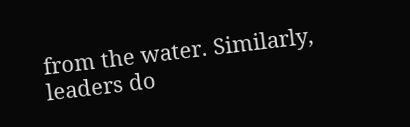from the water. Similarly, leaders do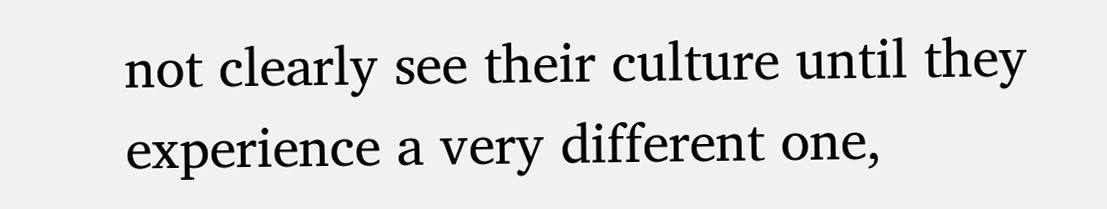not clearly see their culture until they experience a very different one,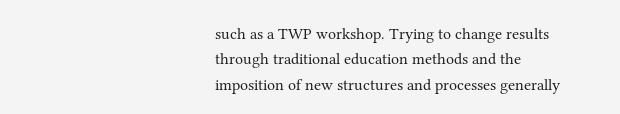such as a TWP workshop. Trying to change results through traditional education methods and the imposition of new structures and processes generally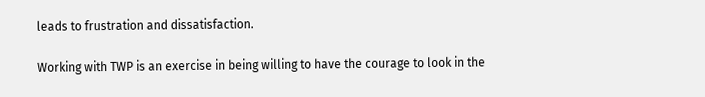leads to frustration and dissatisfaction.

Working with TWP is an exercise in being willing to have the courage to look in the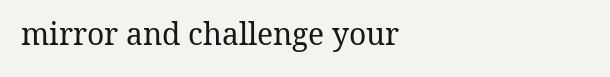mirror and challenge your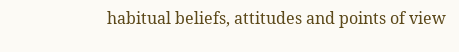habitual beliefs, attitudes and points of view